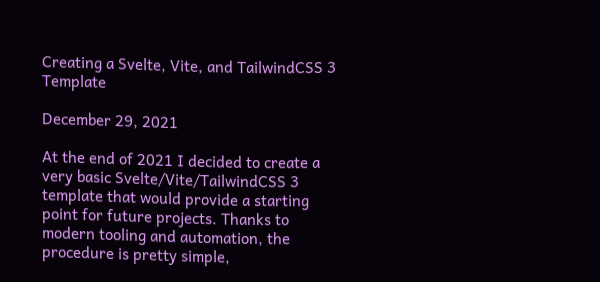Creating a Svelte, Vite, and TailwindCSS 3 Template

December 29, 2021

At the end of 2021 I decided to create a very basic Svelte/Vite/TailwindCSS 3 template that would provide a starting point for future projects. Thanks to modern tooling and automation, the procedure is pretty simple,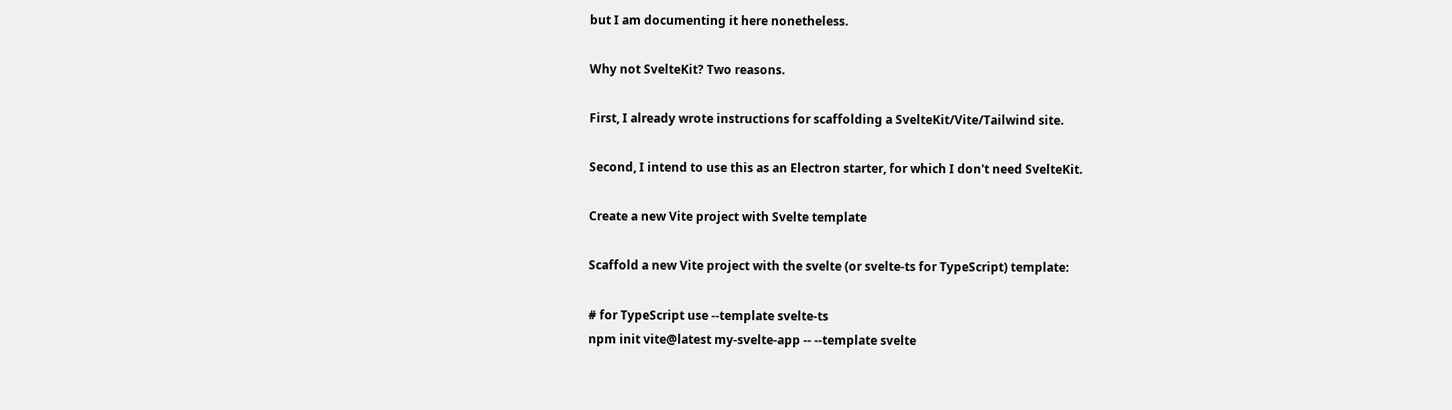but I am documenting it here nonetheless.

Why not SvelteKit? Two reasons.

First, I already wrote instructions for scaffolding a SvelteKit/Vite/Tailwind site.

Second, I intend to use this as an Electron starter, for which I don't need SvelteKit.

Create a new Vite project with Svelte template

Scaffold a new Vite project with the svelte (or svelte-ts for TypeScript) template:

# for TypeScript use --template svelte-ts
npm init vite@latest my-svelte-app -- --template svelte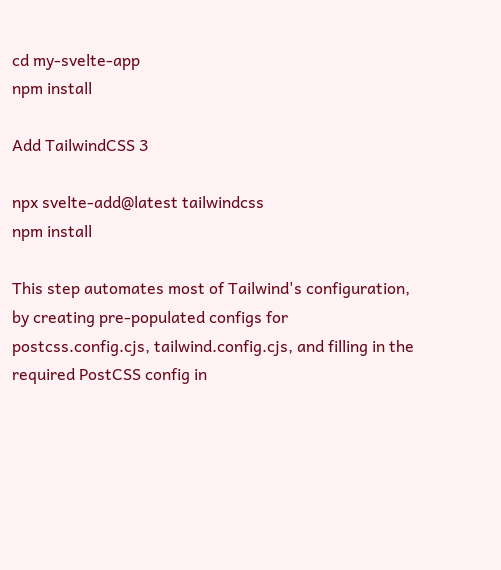cd my-svelte-app
npm install

Add TailwindCSS 3

npx svelte-add@latest tailwindcss
npm install

This step automates most of Tailwind's configuration, by creating pre-populated configs for postcss.config.cjs, tailwind.config.cjs, and filling in the required PostCSS config in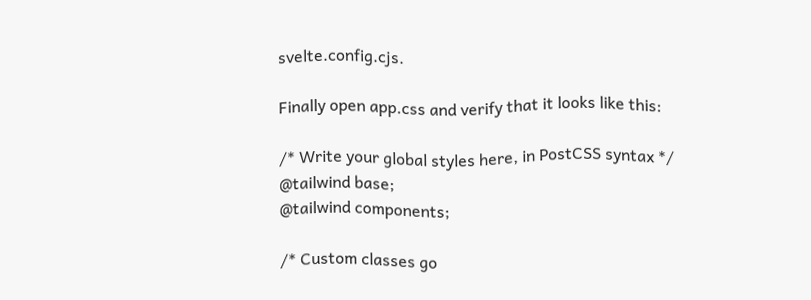svelte.config.cjs.

Finally open app.css and verify that it looks like this:

/* Write your global styles here, in PostCSS syntax */
@tailwind base;
@tailwind components;

/* Custom classes go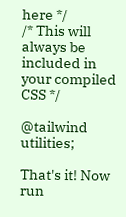here */
/* This will always be included in your compiled CSS */

@tailwind utilities;

That's it! Now run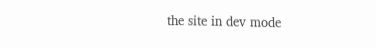the site in dev mode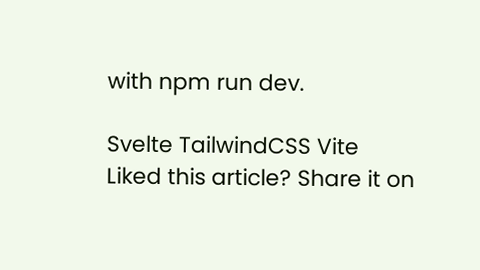with npm run dev.

Svelte TailwindCSS Vite
Liked this article? Share it on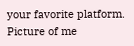your favorite platform.
Picture of me